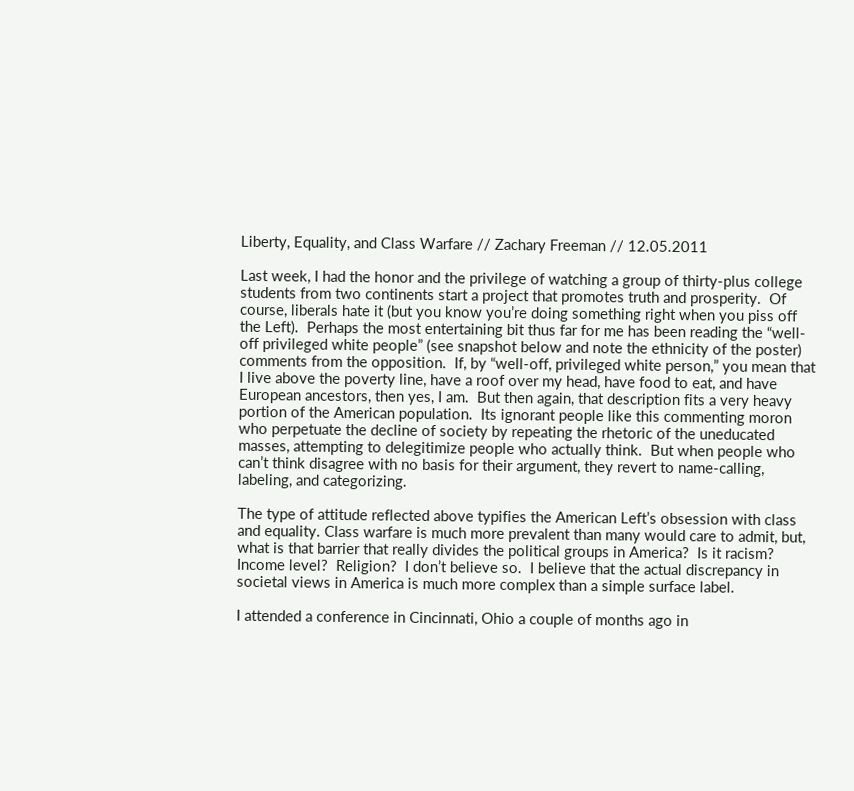Liberty, Equality, and Class Warfare // Zachary Freeman // 12.05.2011

Last week, I had the honor and the privilege of watching a group of thirty-plus college students from two continents start a project that promotes truth and prosperity.  Of course, liberals hate it (but you know you’re doing something right when you piss off the Left).  Perhaps the most entertaining bit thus far for me has been reading the “well-off privileged white people” (see snapshot below and note the ethnicity of the poster) comments from the opposition.  If, by “well-off, privileged white person,” you mean that I live above the poverty line, have a roof over my head, have food to eat, and have European ancestors, then yes, I am.  But then again, that description fits a very heavy portion of the American population.  Its ignorant people like this commenting moron who perpetuate the decline of society by repeating the rhetoric of the uneducated masses, attempting to delegitimize people who actually think.  But when people who can’t think disagree with no basis for their argument, they revert to name-calling, labeling, and categorizing.

The type of attitude reflected above typifies the American Left’s obsession with class and equality. Class warfare is much more prevalent than many would care to admit, but, what is that barrier that really divides the political groups in America?  Is it racism?  Income level?  Religion?  I don’t believe so.  I believe that the actual discrepancy in societal views in America is much more complex than a simple surface label.

I attended a conference in Cincinnati, Ohio a couple of months ago in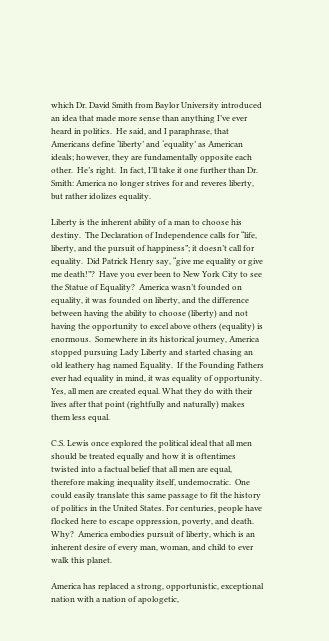which Dr. David Smith from Baylor University introduced an idea that made more sense than anything I’ve ever heard in politics.  He said, and I paraphrase, that Americans define ‘liberty’ and ‘equality’ as American ideals; however, they are fundamentally opposite each other.  He’s right.  In fact, I’ll take it one further than Dr. Smith: America no longer strives for and reveres liberty, but rather idolizes equality.

Liberty is the inherent ability of a man to choose his destiny.  The Declaration of Independence calls for “life, liberty, and the pursuit of happiness”; it doesn’t call for equality.  Did Patrick Henry say, “give me equality or give me death!”?  Have you ever been to New York City to see the Statue of Equality?  America wasn’t founded on equality, it was founded on liberty, and the difference between having the ability to choose (liberty) and not having the opportunity to excel above others (equality) is enormous.  Somewhere in its historical journey, America stopped pursuing Lady Liberty and started chasing an old leathery hag named Equality.  If the Founding Fathers ever had equality in mind, it was equality of opportunity. Yes, all men are created equal. What they do with their lives after that point (rightfully and naturally) makes them less equal.

C.S. Lewis once explored the political ideal that all men should be treated equally and how it is oftentimes twisted into a factual belief that all men are equal, therefore making inequality itself, undemocratic.  One could easily translate this same passage to fit the history of politics in the United States. For centuries, people have flocked here to escape oppression, poverty, and death.  Why?  America embodies pursuit of liberty, which is an inherent desire of every man, woman, and child to ever walk this planet.

America has replaced a strong, opportunistic, exceptional nation with a nation of apologetic,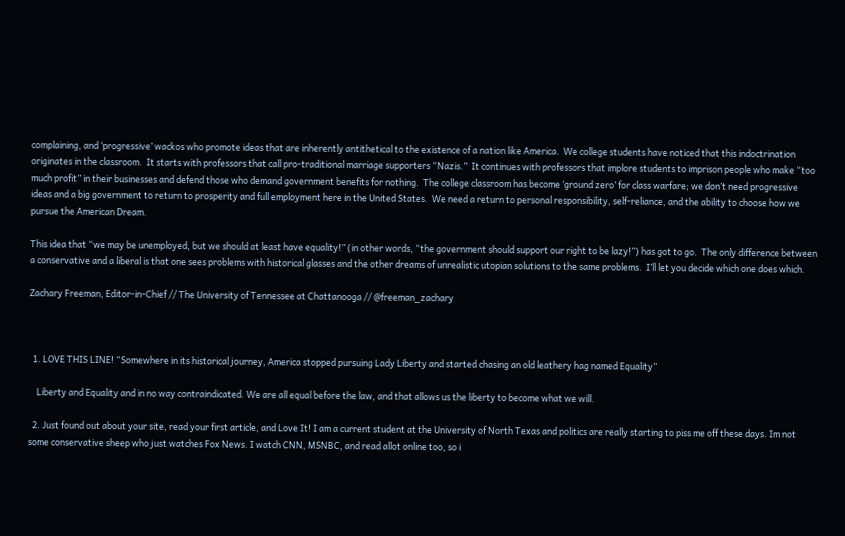complaining, and ‘progressive’ wackos who promote ideas that are inherently antithetical to the existence of a nation like America.  We college students have noticed that this indoctrination originates in the classroom.  It starts with professors that call pro-traditional marriage supporters “Nazis.”  It continues with professors that implore students to imprison people who make “too much profit” in their businesses and defend those who demand government benefits for nothing.  The college classroom has become ‘ground zero’ for class warfare; we don’t need progressive ideas and a big government to return to prosperity and full employment here in the United States.  We need a return to personal responsibility, self-reliance, and the ability to choose how we pursue the American Dream.

This idea that “we may be unemployed, but we should at least have equality!” (in other words, “the government should support our right to be lazy!”) has got to go.  The only difference between a conservative and a liberal is that one sees problems with historical glasses and the other dreams of unrealistic utopian solutions to the same problems.  I’ll let you decide which one does which.

Zachary Freeman, Editor-in-Chief // The University of Tennessee at Chattanooga // @freeman_zachary



  1. LOVE THIS LINE! “Somewhere in its historical journey, America stopped pursuing Lady Liberty and started chasing an old leathery hag named Equality”

    Liberty and Equality and in no way contraindicated. We are all equal before the law, and that allows us the liberty to become what we will.

  2. Just found out about your site, read your first article, and Love It! I am a current student at the University of North Texas and politics are really starting to piss me off these days. Im not some conservative sheep who just watches Fox News. I watch CNN, MSNBC, and read allot online too, so i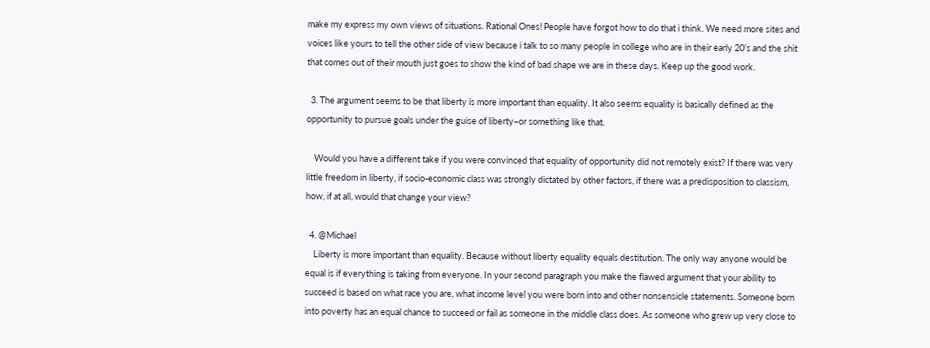make my express my own views of situations. Rational Ones! People have forgot how to do that i think. We need more sites and voices like yours to tell the other side of view because i talk to so many people in college who are in their early 20’s and the shit that comes out of their mouth just goes to show the kind of bad shape we are in these days. Keep up the good work.

  3. The argument seems to be that liberty is more important than equality. It also seems equality is basically defined as the opportunity to pursue goals under the guise of liberty–or something like that.

    Would you have a different take if you were convinced that equality of opportunity did not remotely exist? If there was very little freedom in liberty, if socio-economic class was strongly dictated by other factors, if there was a predisposition to classism, how, if at all, would that change your view?

  4. @Michael
    Liberty is more important than equality. Because without liberty equality equals destitution. The only way anyone would be equal is if everything is taking from everyone. In your second paragraph you make the flawed argument that your ability to succeed is based on what race you are, what income level you were born into and other nonsensicle statements. Someone born into poverty has an equal chance to succeed or fail as someone in the middle class does. As someone who grew up very close to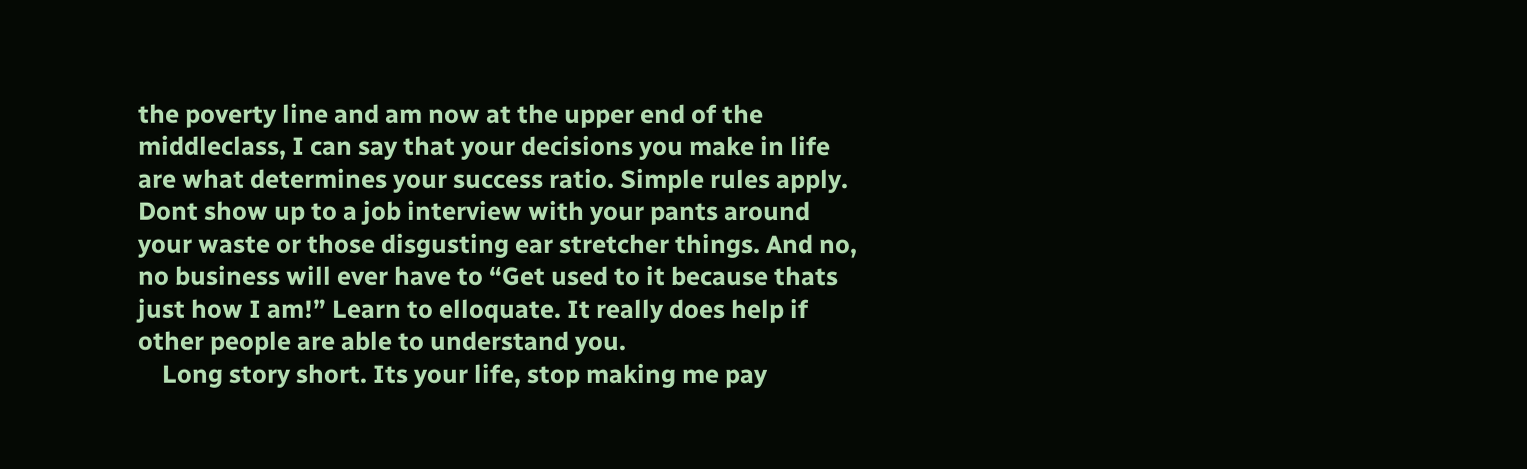the poverty line and am now at the upper end of the middleclass, I can say that your decisions you make in life are what determines your success ratio. Simple rules apply. Dont show up to a job interview with your pants around your waste or those disgusting ear stretcher things. And no, no business will ever have to “Get used to it because thats just how I am!” Learn to elloquate. It really does help if other people are able to understand you.
    Long story short. Its your life, stop making me pay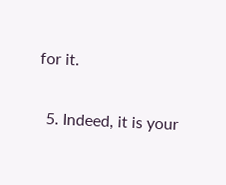for it.

  5. Indeed, it is your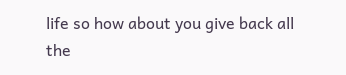life so how about you give back all the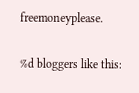freemoneyplease.

%d bloggers like this: